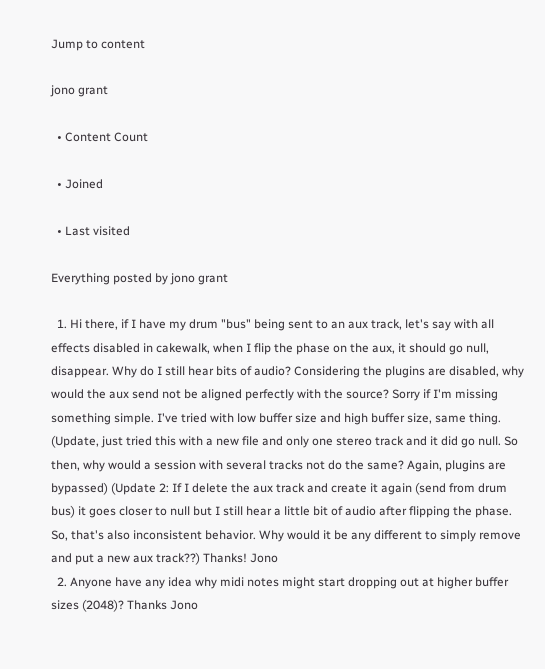Jump to content

jono grant

  • Content Count

  • Joined

  • Last visited

Everything posted by jono grant

  1. Hi there, if I have my drum "bus" being sent to an aux track, let's say with all effects disabled in cakewalk, when I flip the phase on the aux, it should go null, disappear. Why do I still hear bits of audio? Considering the plugins are disabled, why would the aux send not be aligned perfectly with the source? Sorry if I'm missing something simple. I've tried with low buffer size and high buffer size, same thing. (Update, just tried this with a new file and only one stereo track and it did go null. So then, why would a session with several tracks not do the same? Again, plugins are bypassed) (Update 2: If I delete the aux track and create it again (send from drum bus) it goes closer to null but I still hear a little bit of audio after flipping the phase. So, that's also inconsistent behavior. Why would it be any different to simply remove and put a new aux track??) Thanks! Jono
  2. Anyone have any idea why midi notes might start dropping out at higher buffer sizes (2048)? Thanks Jono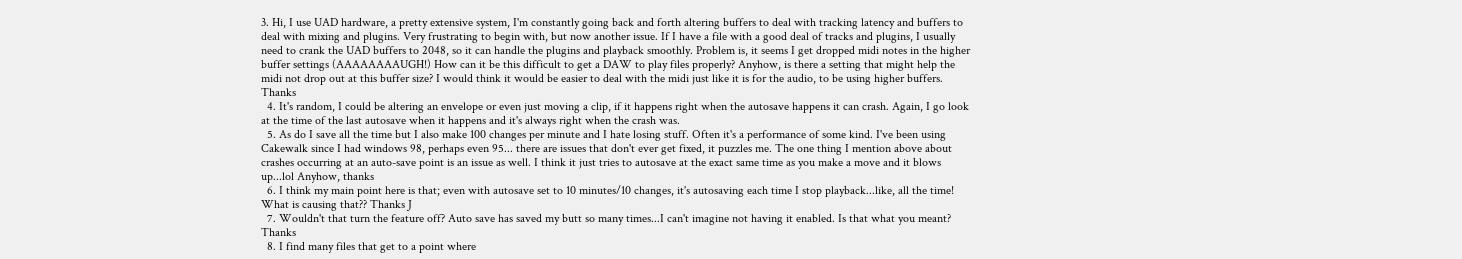3. Hi, I use UAD hardware, a pretty extensive system, I'm constantly going back and forth altering buffers to deal with tracking latency and buffers to deal with mixing and plugins. Very frustrating to begin with, but now another issue. If I have a file with a good deal of tracks and plugins, I usually need to crank the UAD buffers to 2048, so it can handle the plugins and playback smoothly. Problem is, it seems I get dropped midi notes in the higher buffer settings (AAAAAAAAUGH!) How can it be this difficult to get a DAW to play files properly? Anyhow, is there a setting that might help the midi not drop out at this buffer size? I would think it would be easier to deal with the midi just like it is for the audio, to be using higher buffers. Thanks
  4. It's random, I could be altering an envelope or even just moving a clip, if it happens right when the autosave happens it can crash. Again, I go look at the time of the last autosave when it happens and it's always right when the crash was.
  5. As do I save all the time but I also make 100 changes per minute and I hate losing stuff. Often it's a performance of some kind. I've been using Cakewalk since I had windows 98, perhaps even 95... there are issues that don't ever get fixed, it puzzles me. The one thing I mention above about crashes occurring at an auto-save point is an issue as well. I think it just tries to autosave at the exact same time as you make a move and it blows up...lol Anyhow, thanks
  6. I think my main point here is that; even with autosave set to 10 minutes/10 changes, it's autosaving each time I stop playback...like, all the time! What is causing that?? Thanks J
  7. Wouldn't that turn the feature off? Auto save has saved my butt so many times...I can't imagine not having it enabled. Is that what you meant? Thanks
  8. I find many files that get to a point where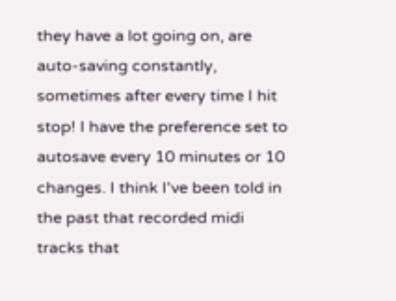they have a lot going on, are auto-saving constantly, sometimes after every time I hit stop! I have the preference set to autosave every 10 minutes or 10 changes. I think I've been told in the past that recorded midi tracks that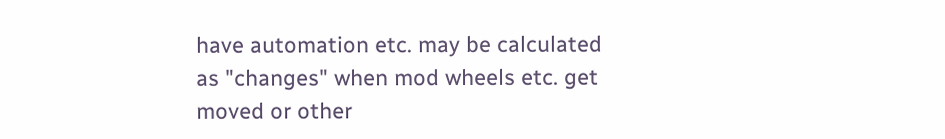have automation etc. may be calculated as "changes" when mod wheels etc. get moved or other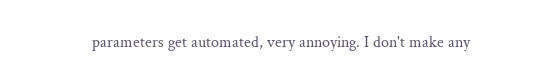parameters get automated, very annoying. I don't make any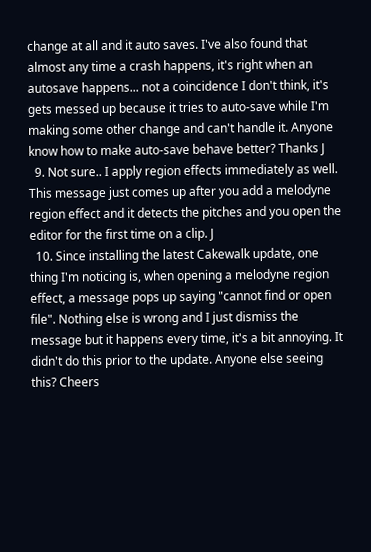change at all and it auto saves. I've also found that almost any time a crash happens, it's right when an autosave happens... not a coincidence I don't think, it's gets messed up because it tries to auto-save while I'm making some other change and can't handle it. Anyone know how to make auto-save behave better? Thanks J
  9. Not sure.. I apply region effects immediately as well. This message just comes up after you add a melodyne region effect and it detects the pitches and you open the editor for the first time on a clip. J
  10. Since installing the latest Cakewalk update, one thing I'm noticing is, when opening a melodyne region effect, a message pops up saying "cannot find or open file". Nothing else is wrong and I just dismiss the message but it happens every time, it's a bit annoying. It didn't do this prior to the update. Anyone else seeing this? Cheers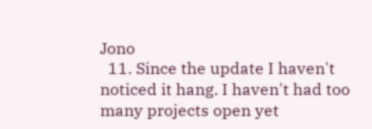Jono
  11. Since the update I haven't noticed it hang. I haven't had too many projects open yet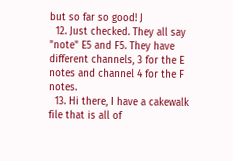but so far so good! J
  12. Just checked. They all say "note" E5 and F5. They have different channels, 3 for the E notes and channel 4 for the F notes.
  13. Hi there, I have a cakewalk file that is all of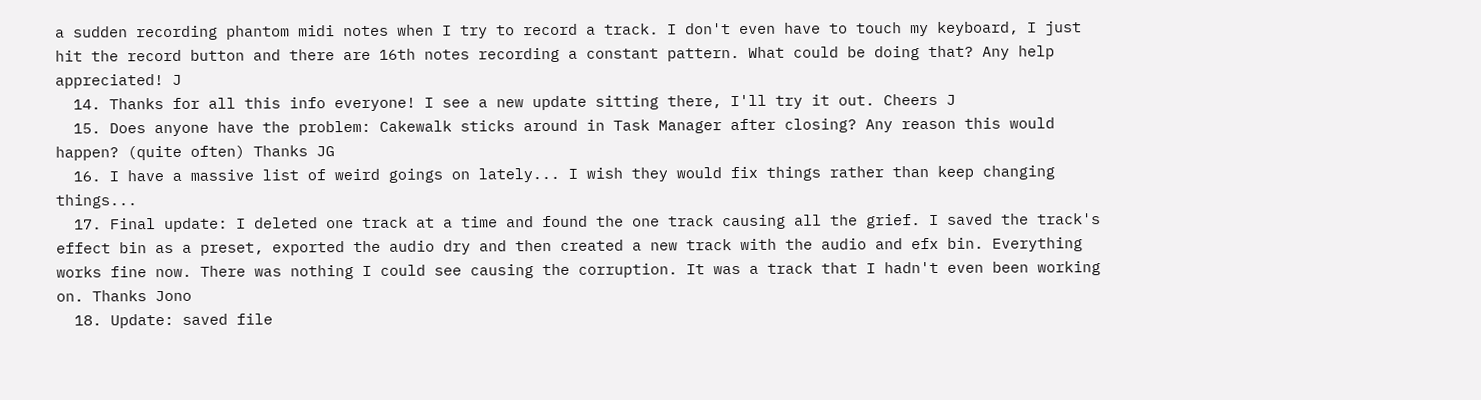a sudden recording phantom midi notes when I try to record a track. I don't even have to touch my keyboard, I just hit the record button and there are 16th notes recording a constant pattern. What could be doing that? Any help appreciated! J
  14. Thanks for all this info everyone! I see a new update sitting there, I'll try it out. Cheers J
  15. Does anyone have the problem: Cakewalk sticks around in Task Manager after closing? Any reason this would happen? (quite often) Thanks JG
  16. I have a massive list of weird goings on lately... I wish they would fix things rather than keep changing things...
  17. Final update: I deleted one track at a time and found the one track causing all the grief. I saved the track's effect bin as a preset, exported the audio dry and then created a new track with the audio and efx bin. Everything works fine now. There was nothing I could see causing the corruption. It was a track that I hadn't even been working on. Thanks Jono
  18. Update: saved file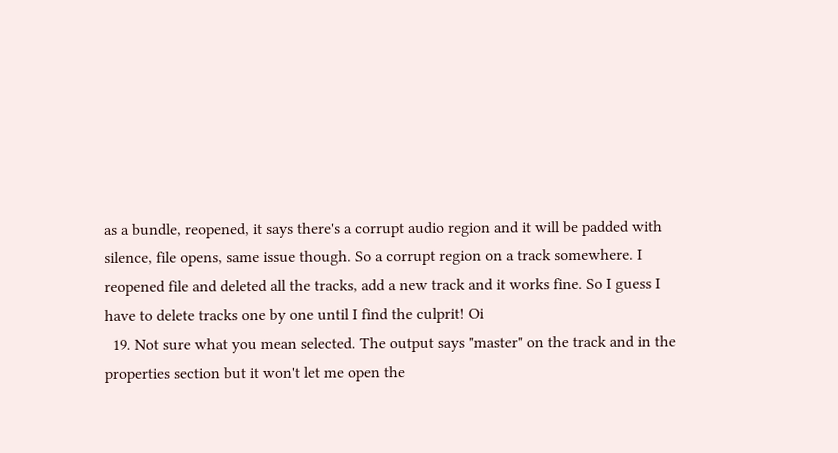as a bundle, reopened, it says there's a corrupt audio region and it will be padded with silence, file opens, same issue though. So a corrupt region on a track somewhere. I reopened file and deleted all the tracks, add a new track and it works fine. So I guess I have to delete tracks one by one until I find the culprit! Oi
  19. Not sure what you mean selected. The output says "master" on the track and in the properties section but it won't let me open the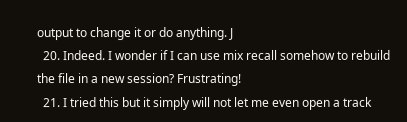output to change it or do anything. J
  20. Indeed. I wonder if I can use mix recall somehow to rebuild the file in a new session? Frustrating!
  21. I tried this but it simply will not let me even open a track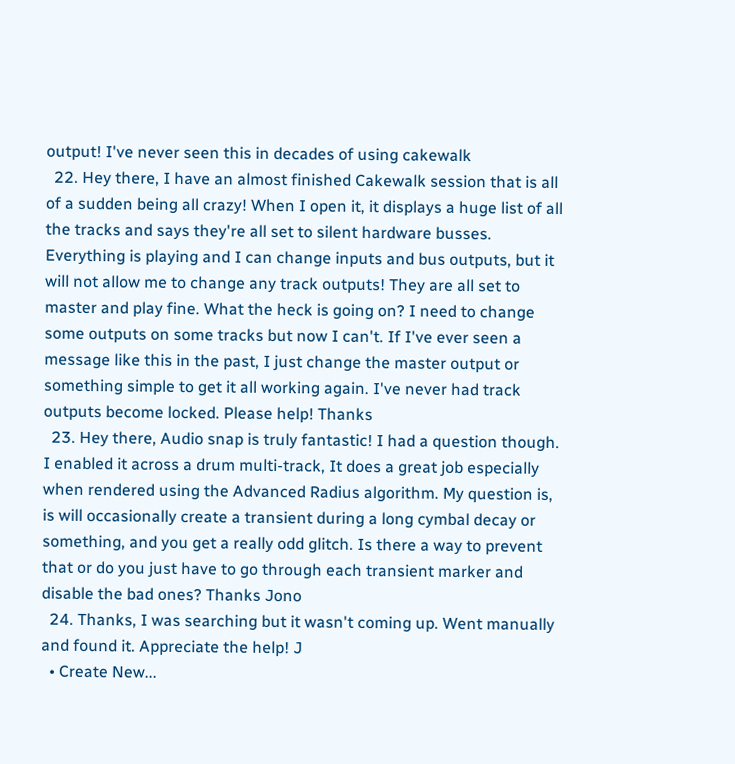output! I've never seen this in decades of using cakewalk
  22. Hey there, I have an almost finished Cakewalk session that is all of a sudden being all crazy! When I open it, it displays a huge list of all the tracks and says they're all set to silent hardware busses. Everything is playing and I can change inputs and bus outputs, but it will not allow me to change any track outputs! They are all set to master and play fine. What the heck is going on? I need to change some outputs on some tracks but now I can't. If I've ever seen a message like this in the past, I just change the master output or something simple to get it all working again. I've never had track outputs become locked. Please help! Thanks
  23. Hey there, Audio snap is truly fantastic! I had a question though. I enabled it across a drum multi-track, It does a great job especially when rendered using the Advanced Radius algorithm. My question is, is will occasionally create a transient during a long cymbal decay or something, and you get a really odd glitch. Is there a way to prevent that or do you just have to go through each transient marker and disable the bad ones? Thanks Jono
  24. Thanks, I was searching but it wasn't coming up. Went manually and found it. Appreciate the help! J
  • Create New...